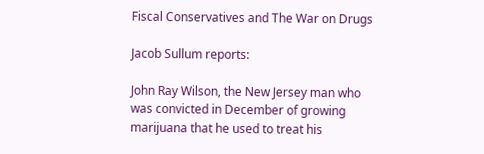Fiscal Conservatives and The War on Drugs

Jacob Sullum reports:

John Ray Wilson, the New Jersey man who was convicted in December of growing marijuana that he used to treat his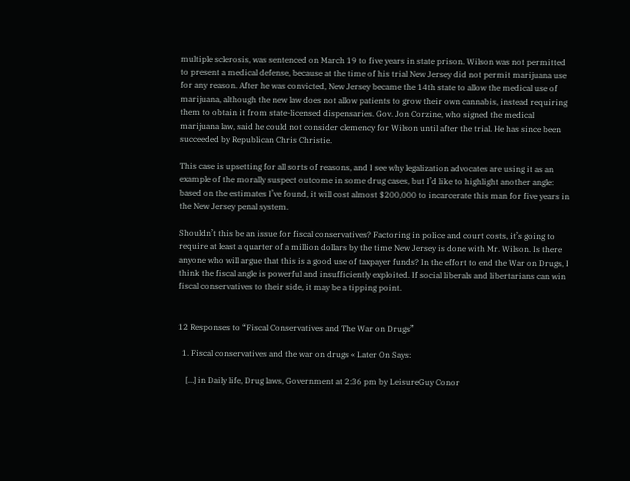multiple sclerosis, was sentenced on March 19 to five years in state prison. Wilson was not permitted to present a medical defense, because at the time of his trial New Jersey did not permit marijuana use for any reason. After he was convicted, New Jersey became the 14th state to allow the medical use of marijuana, although the new law does not allow patients to grow their own cannabis, instead requiring them to obtain it from state-licensed dispensaries. Gov. Jon Corzine, who signed the medical marijuana law, said he could not consider clemency for Wilson until after the trial. He has since been succeeded by Republican Chris Christie.

This case is upsetting for all sorts of reasons, and I see why legalization advocates are using it as an example of the morally suspect outcome in some drug cases, but I’d like to highlight another angle: based on the estimates I’ve found, it will cost almost $200,000 to incarcerate this man for five years in the New Jersey penal system.

Shouldn’t this be an issue for fiscal conservatives? Factoring in police and court costs, it’s going to require at least a quarter of a million dollars by the time New Jersey is done with Mr. Wilson. Is there anyone who will argue that this is a good use of taxpayer funds? In the effort to end the War on Drugs, I think the fiscal angle is powerful and insufficiently exploited. If social liberals and libertarians can win fiscal conservatives to their side, it may be a tipping point.


12 Responses to “Fiscal Conservatives and The War on Drugs”

  1. Fiscal conservatives and the war on drugs « Later On Says:

    […] in Daily life, Drug laws, Government at 2:36 pm by LeisureGuy Conor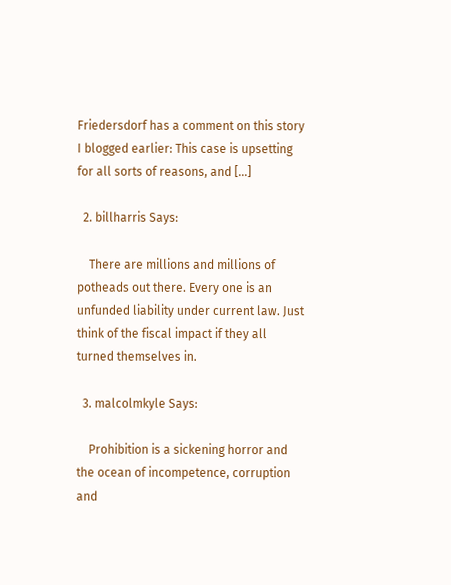Friedersdorf has a comment on this story I blogged earlier: This case is upsetting for all sorts of reasons, and […]

  2. billharris Says:

    There are millions and millions of potheads out there. Every one is an unfunded liability under current law. Just think of the fiscal impact if they all turned themselves in.

  3. malcolmkyle Says:

    Prohibition is a sickening horror and the ocean of incompetence, corruption and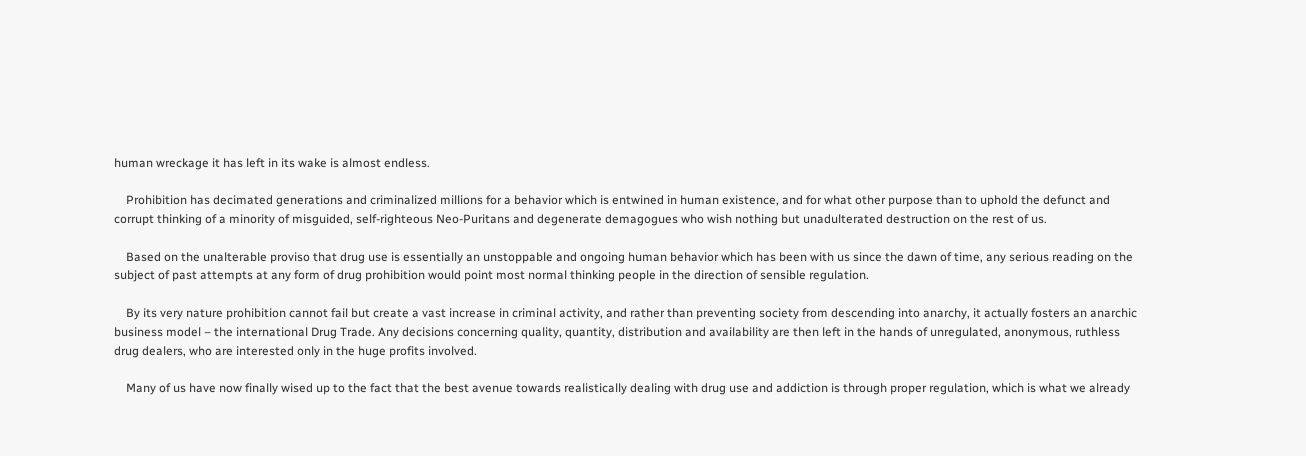human wreckage it has left in its wake is almost endless.

    Prohibition has decimated generations and criminalized millions for a behavior which is entwined in human existence, and for what other purpose than to uphold the defunct and corrupt thinking of a minority of misguided, self-righteous Neo-Puritans and degenerate demagogues who wish nothing but unadulterated destruction on the rest of us.

    Based on the unalterable proviso that drug use is essentially an unstoppable and ongoing human behavior which has been with us since the dawn of time, any serious reading on the subject of past attempts at any form of drug prohibition would point most normal thinking people in the direction of sensible regulation.

    By its very nature prohibition cannot fail but create a vast increase in criminal activity, and rather than preventing society from descending into anarchy, it actually fosters an anarchic business model – the international Drug Trade. Any decisions concerning quality, quantity, distribution and availability are then left in the hands of unregulated, anonymous, ruthless drug dealers, who are interested only in the huge profits involved.

    Many of us have now finally wised up to the fact that the best avenue towards realistically dealing with drug use and addiction is through proper regulation, which is what we already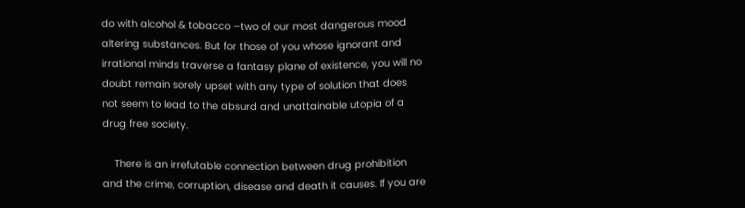do with alcohol & tobacco –two of our most dangerous mood altering substances. But for those of you whose ignorant and irrational minds traverse a fantasy plane of existence, you will no doubt remain sorely upset with any type of solution that does not seem to lead to the absurd and unattainable utopia of a drug free society.

    There is an irrefutable connection between drug prohibition and the crime, corruption, disease and death it causes. If you are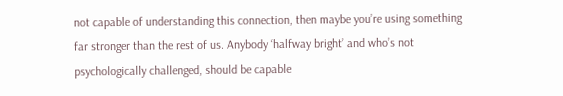not capable of understanding this connection, then maybe you’re using something far stronger than the rest of us. Anybody ‘halfway bright’ and who’s not psychologically challenged, should be capable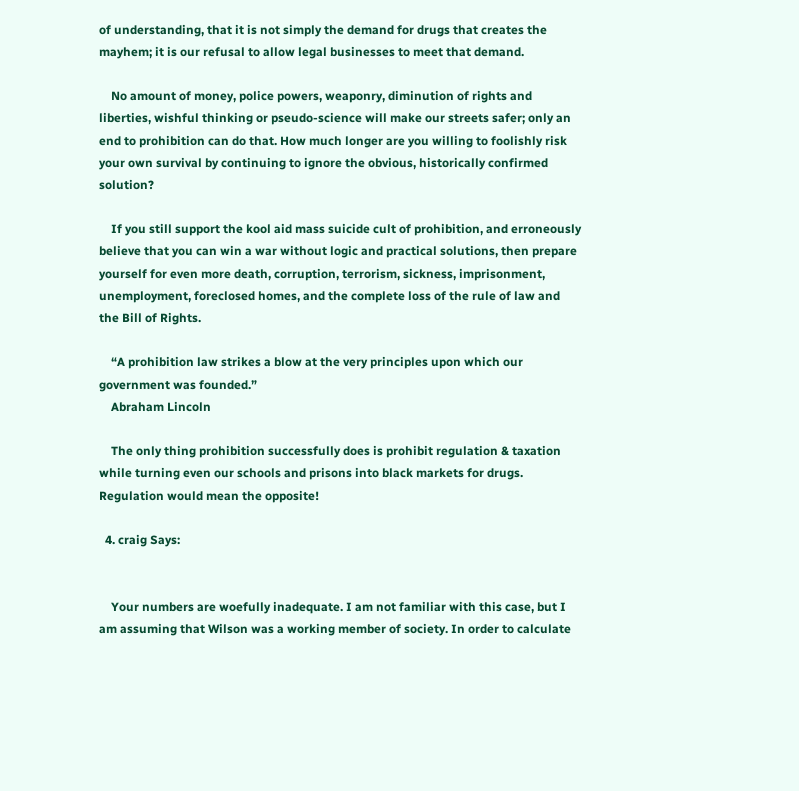of understanding, that it is not simply the demand for drugs that creates the mayhem; it is our refusal to allow legal businesses to meet that demand.

    No amount of money, police powers, weaponry, diminution of rights and liberties, wishful thinking or pseudo-science will make our streets safer; only an end to prohibition can do that. How much longer are you willing to foolishly risk your own survival by continuing to ignore the obvious, historically confirmed solution?

    If you still support the kool aid mass suicide cult of prohibition, and erroneously believe that you can win a war without logic and practical solutions, then prepare yourself for even more death, corruption, terrorism, sickness, imprisonment, unemployment, foreclosed homes, and the complete loss of the rule of law and the Bill of Rights.

    “A prohibition law strikes a blow at the very principles upon which our government was founded.”
    Abraham Lincoln

    The only thing prohibition successfully does is prohibit regulation & taxation while turning even our schools and prisons into black markets for drugs. Regulation would mean the opposite!

  4. craig Says:


    Your numbers are woefully inadequate. I am not familiar with this case, but I am assuming that Wilson was a working member of society. In order to calculate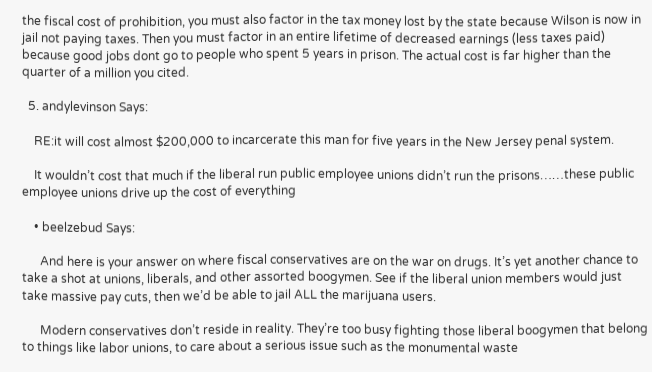the fiscal cost of prohibition, you must also factor in the tax money lost by the state because Wilson is now in jail not paying taxes. Then you must factor in an entire lifetime of decreased earnings (less taxes paid) because good jobs dont go to people who spent 5 years in prison. The actual cost is far higher than the quarter of a million you cited.

  5. andylevinson Says:

    RE:it will cost almost $200,000 to incarcerate this man for five years in the New Jersey penal system.

    It wouldn’t cost that much if the liberal run public employee unions didn’t run the prisons……these public employee unions drive up the cost of everything

    • beelzebud Says:

      And here is your answer on where fiscal conservatives are on the war on drugs. It’s yet another chance to take a shot at unions, liberals, and other assorted boogymen. See if the liberal union members would just take massive pay cuts, then we’d be able to jail ALL the marijuana users.

      Modern conservatives don’t reside in reality. They’re too busy fighting those liberal boogymen that belong to things like labor unions, to care about a serious issue such as the monumental waste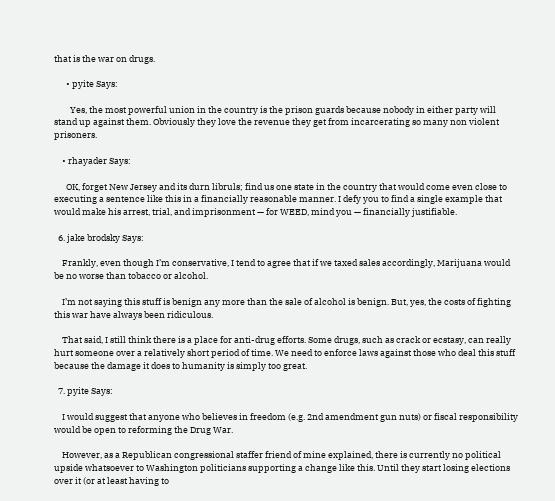that is the war on drugs.

      • pyite Says:

        Yes, the most powerful union in the country is the prison guards because nobody in either party will stand up against them. Obviously they love the revenue they get from incarcerating so many non violent prisoners.

    • rhayader Says:

      OK, forget New Jersey and its durn libruls; find us one state in the country that would come even close to executing a sentence like this in a financially reasonable manner. I defy you to find a single example that would make his arrest, trial, and imprisonment — for WEED, mind you — financially justifiable.

  6. jake brodsky Says:

    Frankly, even though I’m conservative, I tend to agree that if we taxed sales accordingly, Marijuana would be no worse than tobacco or alcohol.

    I’m not saying this stuff is benign any more than the sale of alcohol is benign. But, yes, the costs of fighting this war have always been ridiculous.

    That said, I still think there is a place for anti-drug efforts. Some drugs, such as crack or ecstasy, can really hurt someone over a relatively short period of time. We need to enforce laws against those who deal this stuff because the damage it does to humanity is simply too great.

  7. pyite Says:

    I would suggest that anyone who believes in freedom (e.g. 2nd amendment gun nuts) or fiscal responsibility would be open to reforming the Drug War.

    However, as a Republican congressional staffer friend of mine explained, there is currently no political upside whatsoever to Washington politicians supporting a change like this. Until they start losing elections over it (or at least having to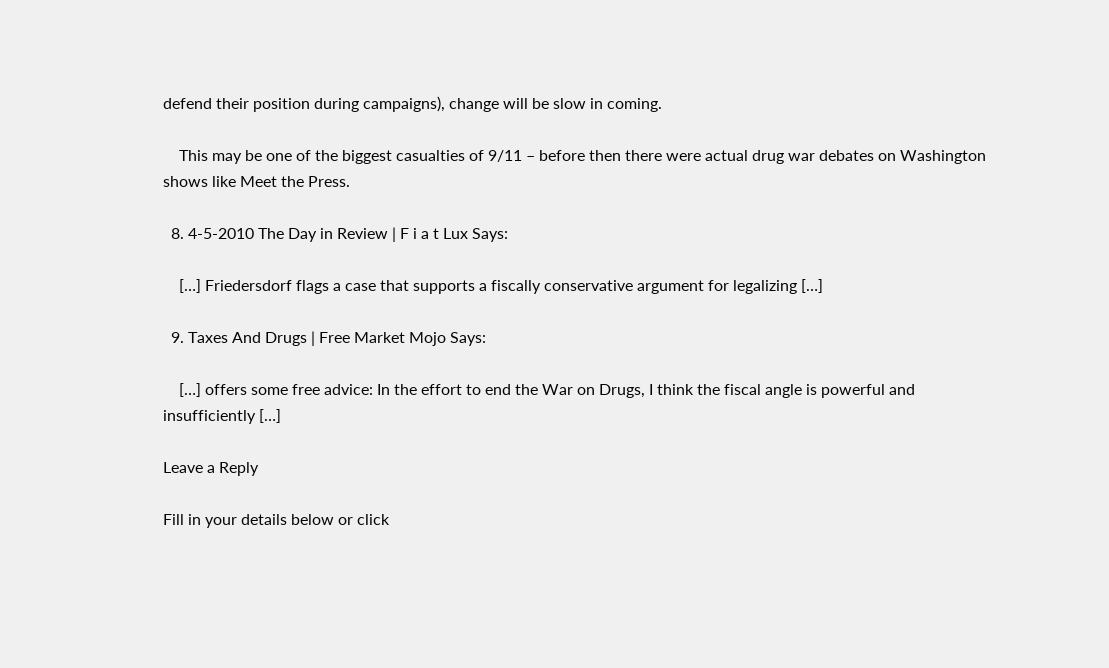defend their position during campaigns), change will be slow in coming.

    This may be one of the biggest casualties of 9/11 – before then there were actual drug war debates on Washington shows like Meet the Press.

  8. 4-5-2010 The Day in Review | F i a t Lux Says:

    […] Friedersdorf flags a case that supports a fiscally conservative argument for legalizing […]

  9. Taxes And Drugs | Free Market Mojo Says:

    […] offers some free advice: In the effort to end the War on Drugs, I think the fiscal angle is powerful and insufficiently […]

Leave a Reply

Fill in your details below or click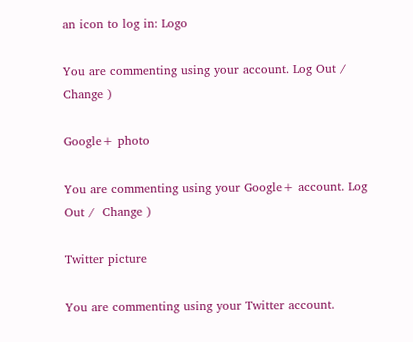an icon to log in: Logo

You are commenting using your account. Log Out /  Change )

Google+ photo

You are commenting using your Google+ account. Log Out /  Change )

Twitter picture

You are commenting using your Twitter account.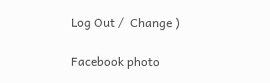Log Out /  Change )

Facebook photo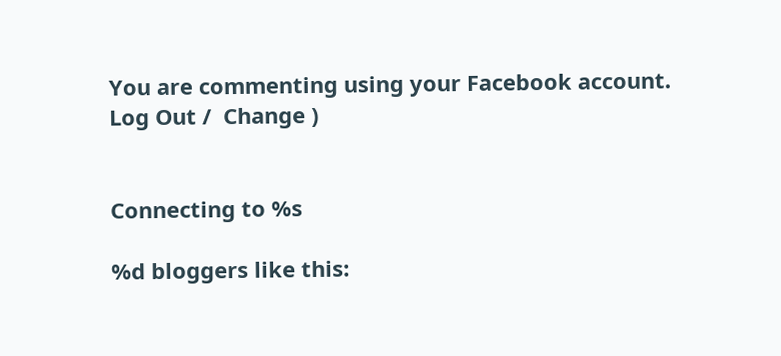You are commenting using your Facebook account. Log Out /  Change )


Connecting to %s

%d bloggers like this: